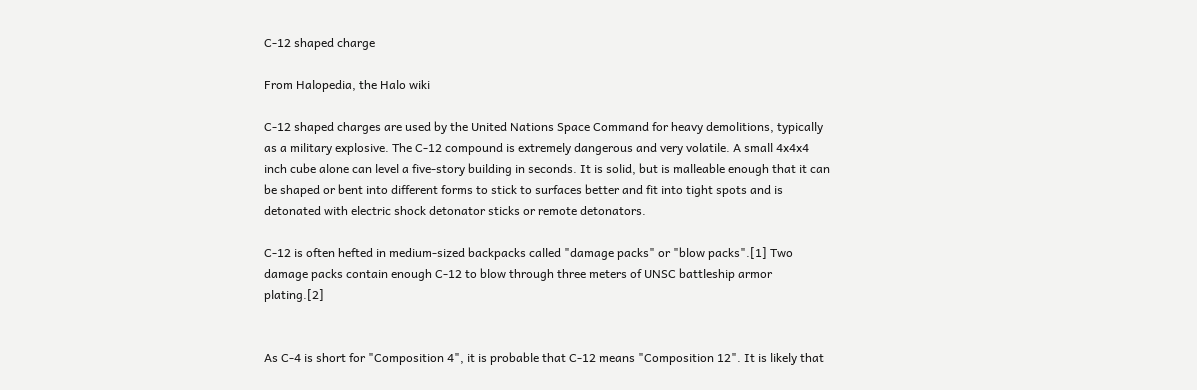C-12 shaped charge

From Halopedia, the Halo wiki

C-12 shaped charges are used by the United Nations Space Command for heavy demolitions, typically as a military explosive. The C-12 compound is extremely dangerous and very volatile. A small 4x4x4 inch cube alone can level a five-story building in seconds. It is solid, but is malleable enough that it can be shaped or bent into different forms to stick to surfaces better and fit into tight spots and is detonated with electric shock detonator sticks or remote detonators.

C-12 is often hefted in medium-sized backpacks called "damage packs" or "blow packs".[1] Two damage packs contain enough C-12 to blow through three meters of UNSC battleship armor plating.[2]


As C-4 is short for "Composition 4", it is probable that C-12 means "Composition 12". It is likely that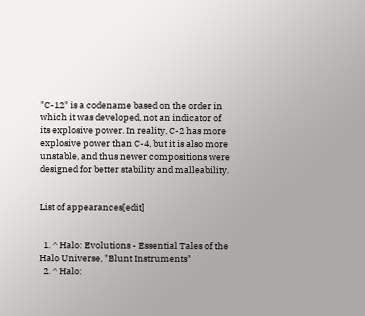"C-12" is a codename based on the order in which it was developed, not an indicator of its explosive power. In reality, C-2 has more explosive power than C-4, but it is also more unstable, and thus newer compositions were designed for better stability and malleability.


List of appearances[edit]


  1. ^ Halo: Evolutions - Essential Tales of the Halo Universe, "Blunt Instruments"
  2. ^ Halo: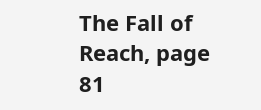The Fall of Reach, page 81